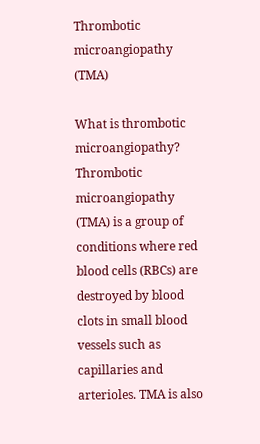Thrombotic microangiopathy (TMA)

What is thrombotic microangiopathy? Thrombotic microangiopathy (TMA) is a group of conditions where red blood cells (RBCs) are destroyed by blood clots in small blood vessels such as capillaries and arterioles. TMA is also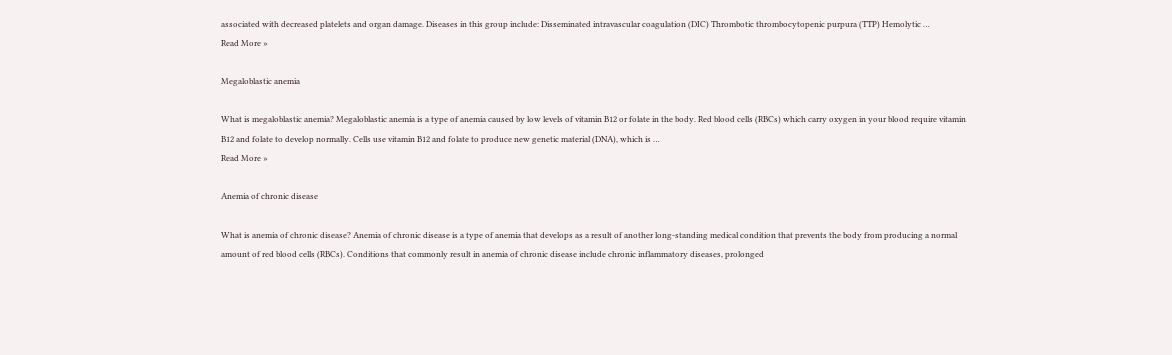associated with decreased platelets and organ damage. Diseases in this group include: Disseminated intravascular coagulation (DIC) Thrombotic thrombocytopenic purpura (TTP) Hemolytic …
Read More »

Megaloblastic anemia

What is megaloblastic anemia? Megaloblastic anemia is a type of anemia caused by low levels of vitamin B12 or folate in the body. Red blood cells (RBCs) which carry oxygen in your blood require vitamin B12 and folate to develop normally. Cells use vitamin B12 and folate to produce new genetic material (DNA), which is …
Read More »

Anemia of chronic disease

What is anemia of chronic disease? Anemia of chronic disease is a type of anemia that develops as a result of another long-standing medical condition that prevents the body from producing a normal amount of red blood cells (RBCs). Conditions that commonly result in anemia of chronic disease include chronic inflammatory diseases, prolonged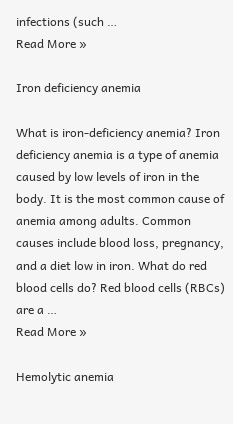infections (such …
Read More »

Iron deficiency anemia

What is iron-deficiency anemia? Iron deficiency anemia is a type of anemia caused by low levels of iron in the body. It is the most common cause of anemia among adults. Common causes include blood loss, pregnancy, and a diet low in iron. What do red blood cells do? Red blood cells (RBCs) are a …
Read More »

Hemolytic anemia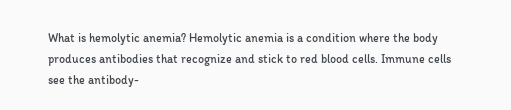What is hemolytic anemia? Hemolytic anemia is a condition where the body produces antibodies that recognize and stick to red blood cells. Immune cells see the antibody-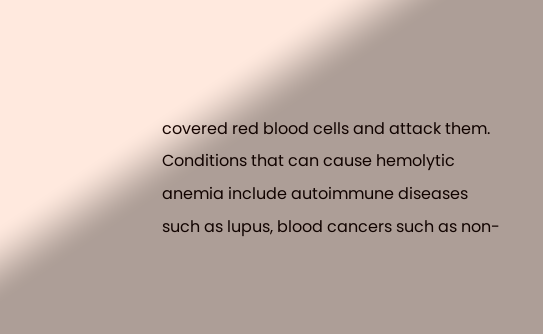covered red blood cells and attack them. Conditions that can cause hemolytic anemia include autoimmune diseases such as lupus, blood cancers such as non-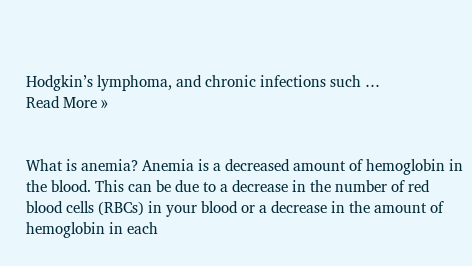Hodgkin’s lymphoma, and chronic infections such …
Read More »


What is anemia? Anemia is a decreased amount of hemoglobin in the blood. This can be due to a decrease in the number of red blood cells (RBCs) in your blood or a decrease in the amount of hemoglobin in each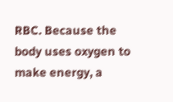RBC. Because the body uses oxygen to make energy, a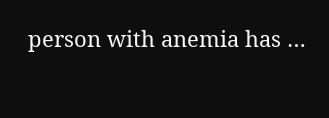person with anemia has …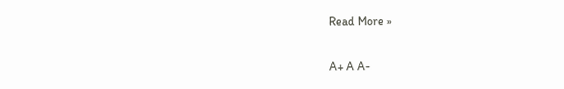Read More »

A+ A A-